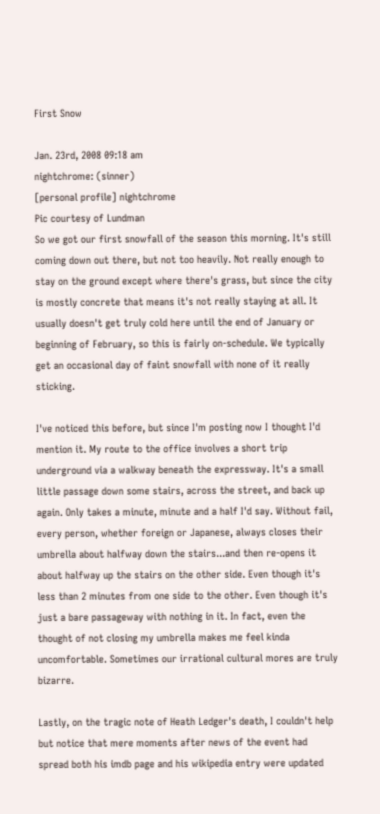First Snow

Jan. 23rd, 2008 09:18 am
nightchrome: (sinner)
[personal profile] nightchrome
Pic courtesy of Lundman
So we got our first snowfall of the season this morning. It's still coming down out there, but not too heavily. Not really enough to stay on the ground except where there's grass, but since the city is mostly concrete that means it's not really staying at all. It usually doesn't get truly cold here until the end of January or beginning of February, so this is fairly on-schedule. We typically get an occasional day of faint snowfall with none of it really sticking.

I've noticed this before, but since I'm posting now I thought I'd mention it. My route to the office involves a short trip underground via a walkway beneath the expressway. It's a small little passage down some stairs, across the street, and back up again. Only takes a minute, minute and a half I'd say. Without fail, every person, whether foreign or Japanese, always closes their umbrella about halfway down the stairs...and then re-opens it about halfway up the stairs on the other side. Even though it's less than 2 minutes from one side to the other. Even though it's just a bare passageway with nothing in it. In fact, even the thought of not closing my umbrella makes me feel kinda uncomfortable. Sometimes our irrational cultural mores are truly bizarre.

Lastly, on the tragic note of Heath Ledger's death, I couldn't help but notice that mere moments after news of the event had spread both his imdb page and his wikipedia entry were updated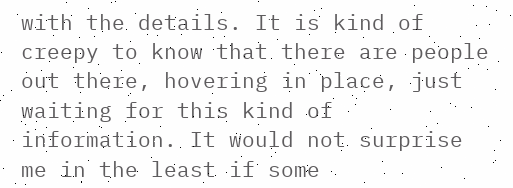with the details. It is kind of creepy to know that there are people out there, hovering in place, just waiting for this kind of information. It would not surprise me in the least if some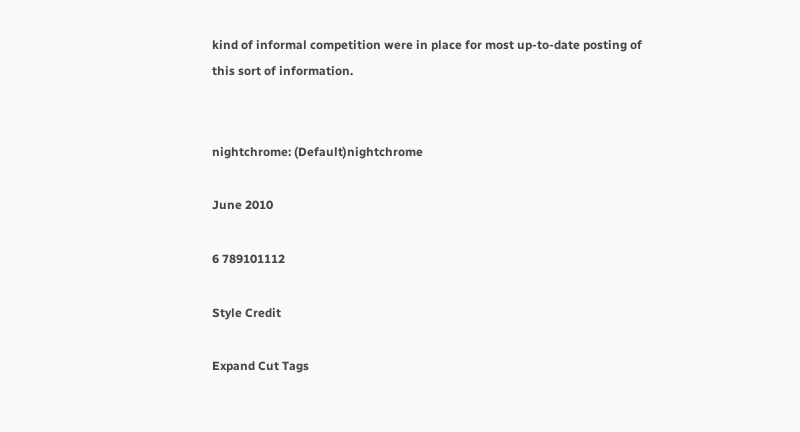kind of informal competition were in place for most up-to-date posting of this sort of information.


nightchrome: (Default)nightchrome

June 2010

6 789101112

Style Credit

Expand Cut Tags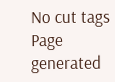No cut tags
Page generated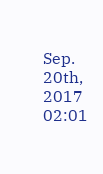Sep. 20th, 2017 02:01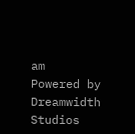am
Powered by Dreamwidth Studios